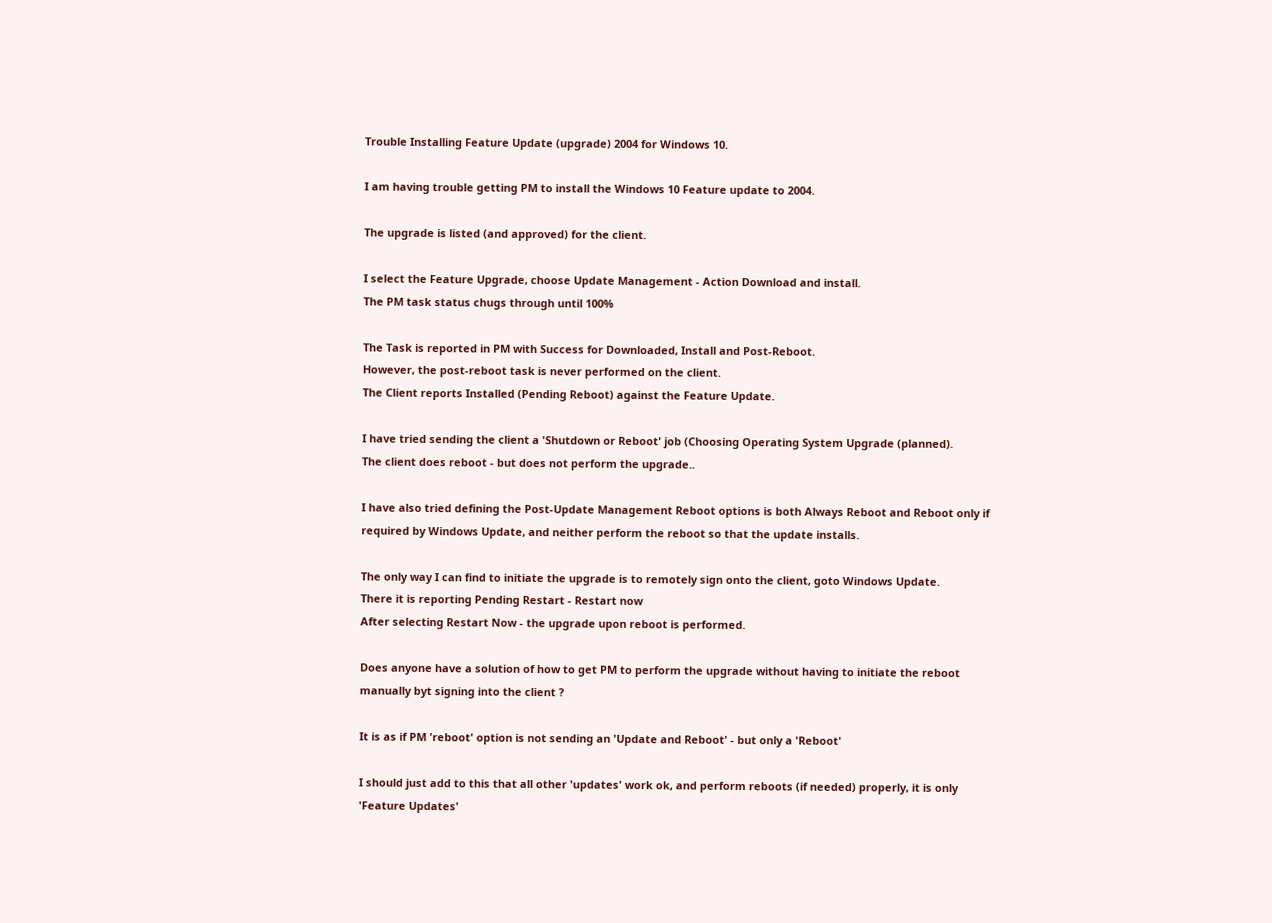Trouble Installing Feature Update (upgrade) 2004 for Windows 10.

I am having trouble getting PM to install the Windows 10 Feature update to 2004.

The upgrade is listed (and approved) for the client.

I select the Feature Upgrade, choose Update Management - Action Download and install.
The PM task status chugs through until 100%

The Task is reported in PM with Success for Downloaded, Install and Post-Reboot.
However, the post-reboot task is never performed on the client.
The Client reports Installed (Pending Reboot) against the Feature Update.

I have tried sending the client a 'Shutdown or Reboot' job (Choosing Operating System Upgrade (planned).
The client does reboot - but does not perform the upgrade..

I have also tried defining the Post-Update Management Reboot options is both Always Reboot and Reboot only if required by Windows Update, and neither perform the reboot so that the update installs.

The only way I can find to initiate the upgrade is to remotely sign onto the client, goto Windows Update.
There it is reporting Pending Restart - Restart now
After selecting Restart Now - the upgrade upon reboot is performed.

Does anyone have a solution of how to get PM to perform the upgrade without having to initiate the reboot manually byt signing into the client ?

It is as if PM 'reboot' option is not sending an 'Update and Reboot' - but only a 'Reboot'

I should just add to this that all other 'updates' work ok, and perform reboots (if needed) properly, it is only 'Feature Updates'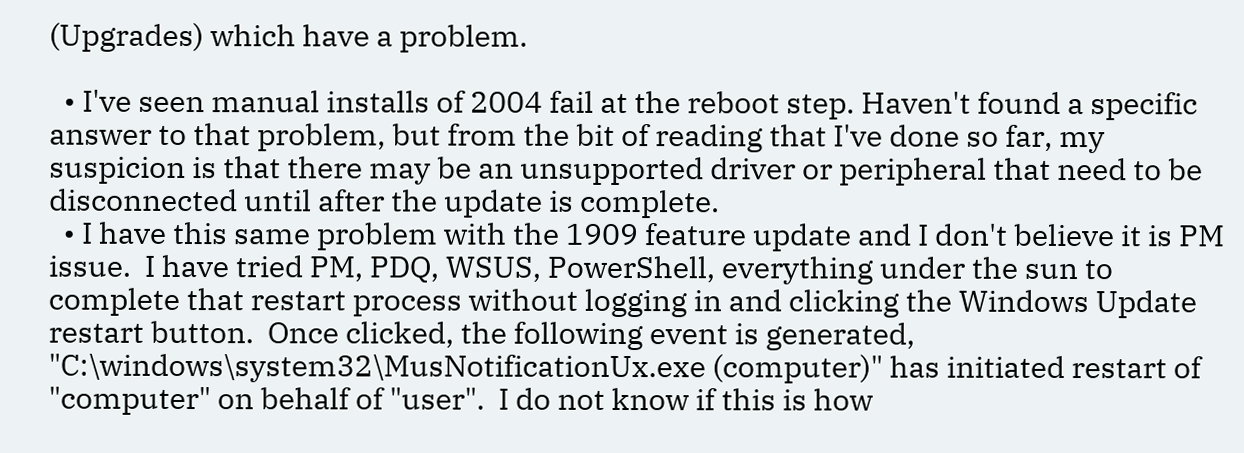(Upgrades) which have a problem.

  • I've seen manual installs of 2004 fail at the reboot step. Haven't found a specific answer to that problem, but from the bit of reading that I've done so far, my suspicion is that there may be an unsupported driver or peripheral that need to be disconnected until after the update is complete.
  • I have this same problem with the 1909 feature update and I don't believe it is PM issue.  I have tried PM, PDQ, WSUS, PowerShell, everything under the sun to complete that restart process without logging in and clicking the Windows Update restart button.  Once clicked, the following event is generated, "C:\windows\system32\MusNotificationUx.exe (computer)" has initiated restart of "computer" on behalf of "user".  I do not know if this is how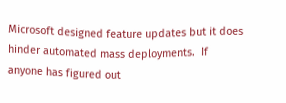Microsoft designed feature updates but it does hinder automated mass deployments.  If anyone has figured out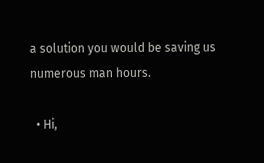a solution you would be saving us numerous man hours.

  • Hi,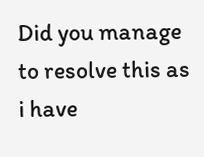Did you manage to resolve this as i have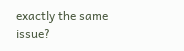exactly the same issue?